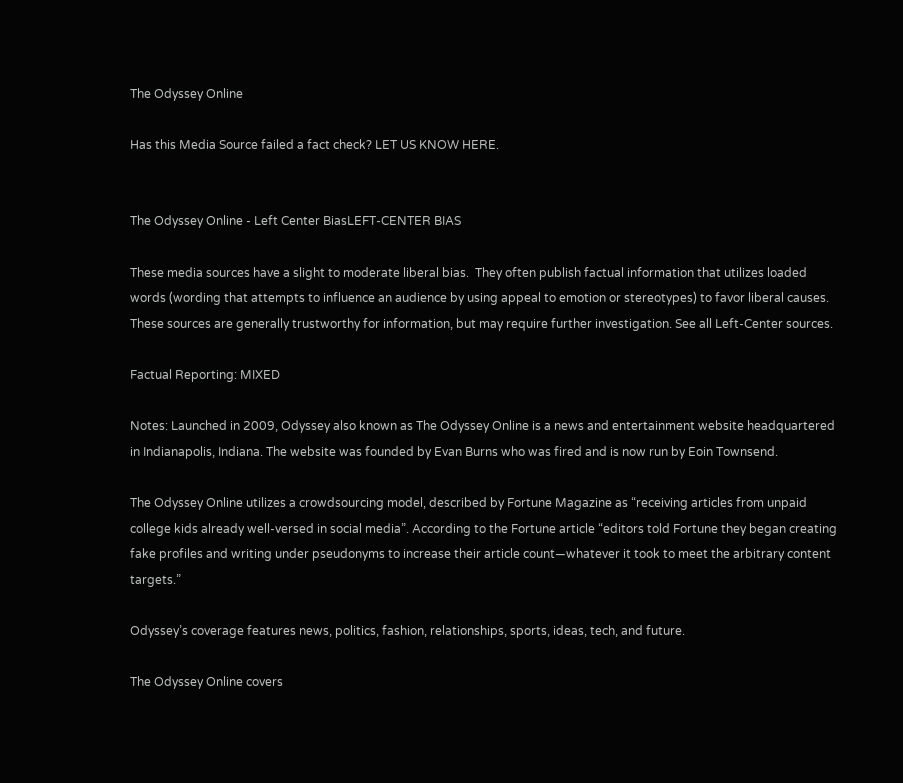The Odyssey Online

Has this Media Source failed a fact check? LET US KNOW HERE.


The Odyssey Online - Left Center BiasLEFT-CENTER BIAS

These media sources have a slight to moderate liberal bias.  They often publish factual information that utilizes loaded words (wording that attempts to influence an audience by using appeal to emotion or stereotypes) to favor liberal causes.  These sources are generally trustworthy for information, but may require further investigation. See all Left-Center sources.

Factual Reporting: MIXED

Notes: Launched in 2009, Odyssey also known as The Odyssey Online is a news and entertainment website headquartered in Indianapolis, Indiana. The website was founded by Evan Burns who was fired and is now run by Eoin Townsend.

The Odyssey Online utilizes a crowdsourcing model, described by Fortune Magazine as “receiving articles from unpaid college kids already well-versed in social media”. According to the Fortune article “editors told Fortune they began creating fake profiles and writing under pseudonyms to increase their article count—whatever it took to meet the arbitrary content targets.”

Odyssey’s coverage features news, politics, fashion, relationships, sports, ideas, tech, and future.

The Odyssey Online covers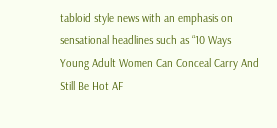tabloid style news with an emphasis on sensational headlines such as “10 Ways Young Adult Women Can Conceal Carry And Still Be Hot AF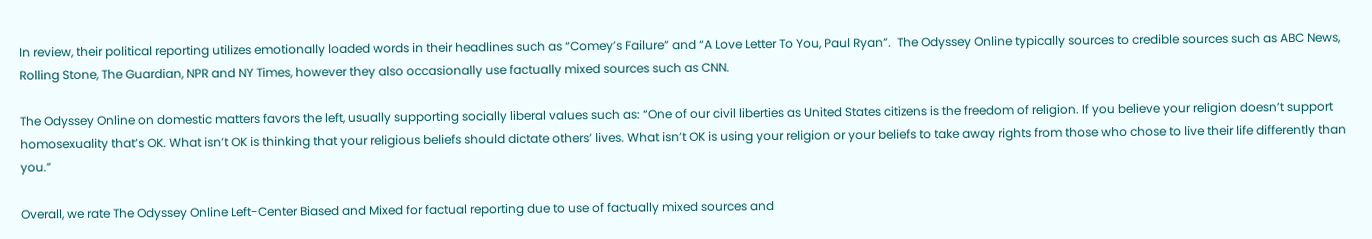In review, their political reporting utilizes emotionally loaded words in their headlines such as “Comey’s Failure” and “A Love Letter To You, Paul Ryan”.  The Odyssey Online typically sources to credible sources such as ABC News, Rolling Stone, The Guardian, NPR and NY Times, however they also occasionally use factually mixed sources such as CNN.

The Odyssey Online on domestic matters favors the left, usually supporting socially liberal values such as: “One of our civil liberties as United States citizens is the freedom of religion. If you believe your religion doesn’t support homosexuality that’s OK. What isn’t OK is thinking that your religious beliefs should dictate others’ lives. What isn’t OK is using your religion or your beliefs to take away rights from those who chose to live their life differently than you.”

Overall, we rate The Odyssey Online Left-Center Biased and Mixed for factual reporting due to use of factually mixed sources and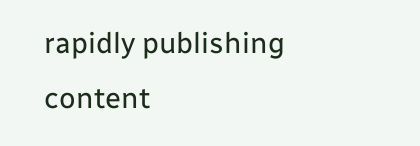rapidly publishing content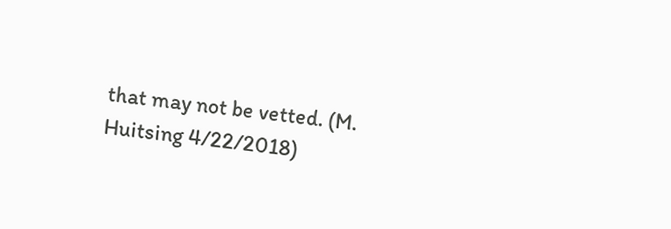that may not be vetted. (M. Huitsing 4/22/2018)